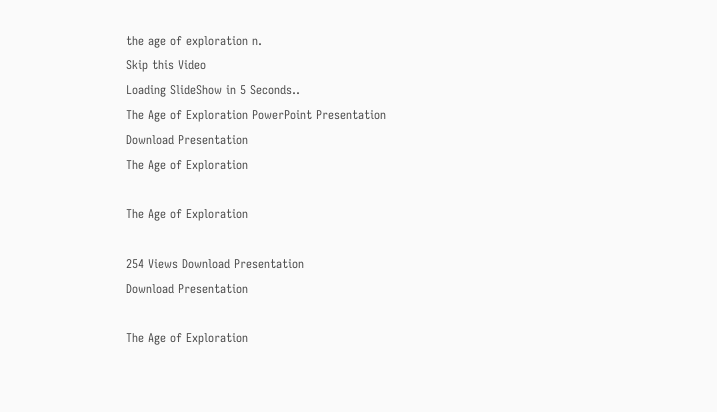the age of exploration n.
Skip this Video
Loading SlideShow in 5 Seconds..
The Age of Exploration PowerPoint Presentation
Download Presentation
The Age of Exploration

The Age of Exploration

254 Views Download Presentation
Download Presentation

The Age of Exploration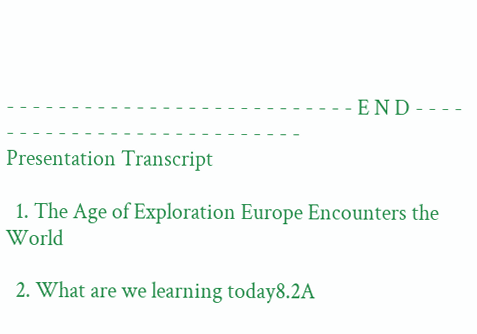- - - - - - - - - - - - - - - - - - - - - - - - - - - E N D - - - - - - - - - - - - - - - - - - - - - - - - - - -
Presentation Transcript

  1. The Age of Exploration Europe Encounters the World

  2. What are we learning today8.2A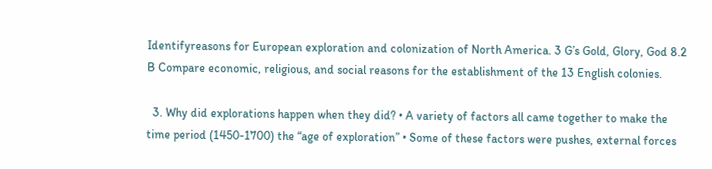Identifyreasons for European exploration and colonization of North America. 3 G’s Gold, Glory, God 8.2 B Compare economic, religious, and social reasons for the establishment of the 13 English colonies.

  3. Why did explorations happen when they did? • A variety of factors all came together to make the time period (1450-1700) the “age of exploration” • Some of these factors were pushes, external forces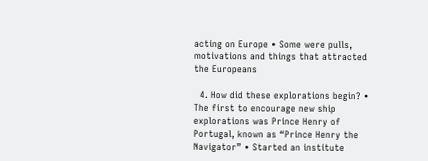acting on Europe • Some were pulls, motivations and things that attracted the Europeans

  4. How did these explorations begin? • The first to encourage new ship explorations was Prince Henry of Portugal, known as “Prince Henry the Navigator” • Started an institute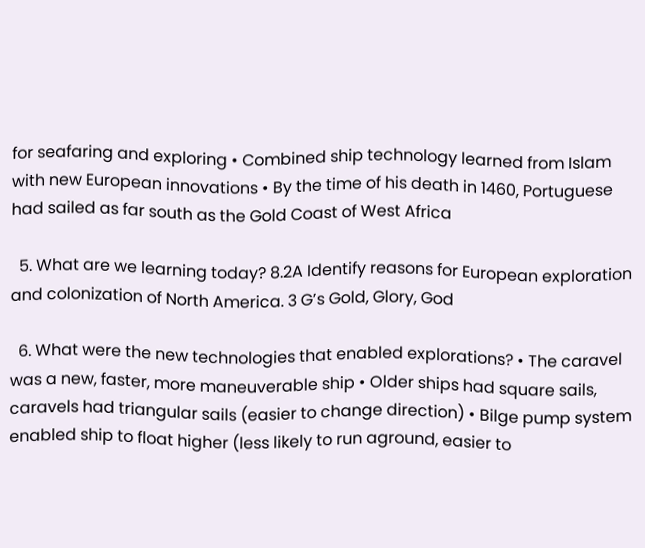for seafaring and exploring • Combined ship technology learned from Islam with new European innovations • By the time of his death in 1460, Portuguese had sailed as far south as the Gold Coast of West Africa

  5. What are we learning today? 8.2A Identify reasons for European exploration and colonization of North America. 3 G’s Gold, Glory, God

  6. What were the new technologies that enabled explorations? • The caravel was a new, faster, more maneuverable ship • Older ships had square sails, caravels had triangular sails (easier to change direction) • Bilge pump system enabled ship to float higher (less likely to run aground, easier to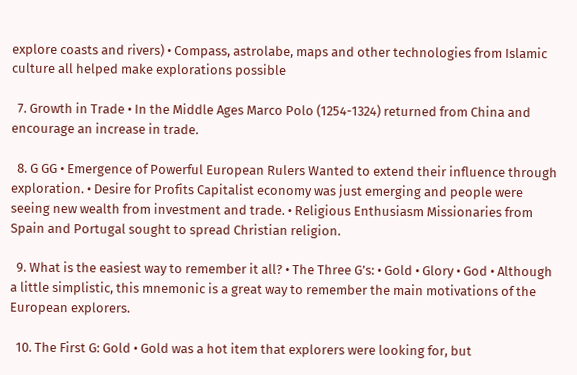explore coasts and rivers) • Compass, astrolabe, maps and other technologies from Islamic culture all helped make explorations possible

  7. Growth in Trade • In the Middle Ages Marco Polo (1254-1324) returned from China and encourage an increase in trade.

  8. G GG • Emergence of Powerful European Rulers Wanted to extend their influence through exploration. • Desire for Profits Capitalist economy was just emerging and people were seeing new wealth from investment and trade. • Religious Enthusiasm Missionaries from Spain and Portugal sought to spread Christian religion.

  9. What is the easiest way to remember it all? • The Three G’s: • Gold • Glory • God • Although a little simplistic, this mnemonic is a great way to remember the main motivations of the European explorers.

  10. The First G: Gold • Gold was a hot item that explorers were looking for, but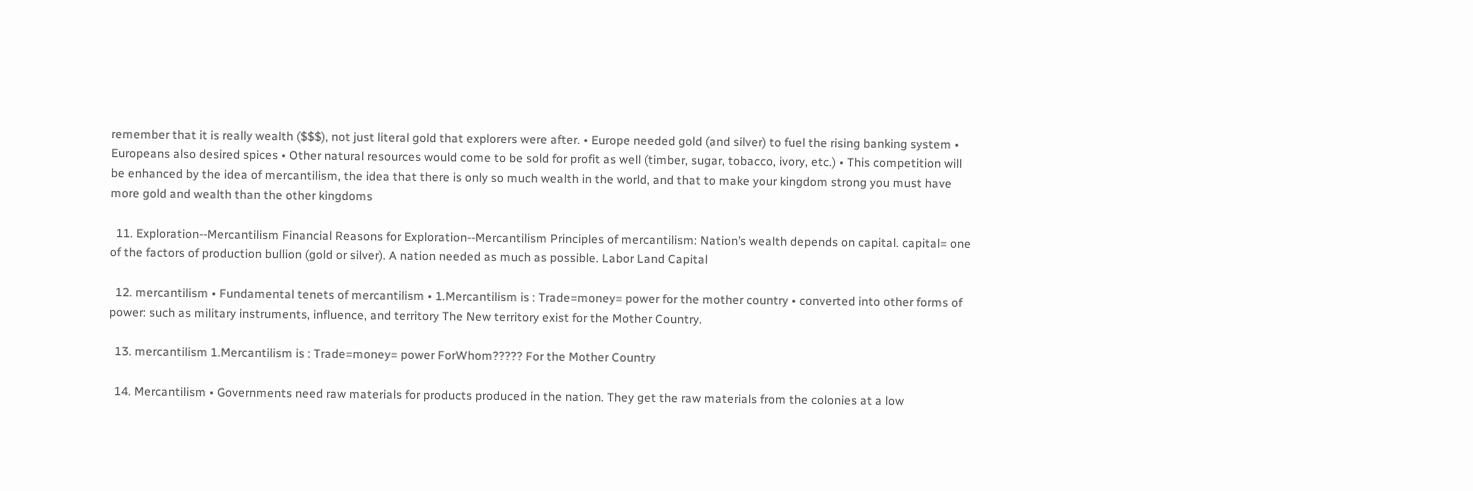remember that it is really wealth ($$$), not just literal gold that explorers were after. • Europe needed gold (and silver) to fuel the rising banking system • Europeans also desired spices • Other natural resources would come to be sold for profit as well (timber, sugar, tobacco, ivory, etc.) • This competition will be enhanced by the idea of mercantilism, the idea that there is only so much wealth in the world, and that to make your kingdom strong you must have more gold and wealth than the other kingdoms

  11. Exploration--Mercantilism Financial Reasons for Exploration--Mercantilism Principles of mercantilism: Nation’s wealth depends on capital. capital= one of the factors of production bullion (gold or silver). A nation needed as much as possible. Labor Land Capital

  12. mercantilism • Fundamental tenets of mercantilism • 1.Mercantilism is : Trade=money= power for the mother country • converted into other forms of power: such as military instruments, influence, and territory The New territory exist for the Mother Country.

  13. mercantilism 1.Mercantilism is : Trade=money= power ForWhom????? For the Mother Country

  14. Mercantilism • Governments need raw materials for products produced in the nation. They get the raw materials from the colonies at a low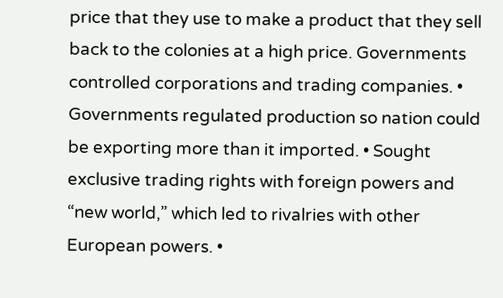price that they use to make a product that they sell back to the colonies at a high price. Governments controlled corporations and trading companies. • Governments regulated production so nation could be exporting more than it imported. • Sought exclusive trading rights with foreign powers and “new world,” which led to rivalries with other European powers. •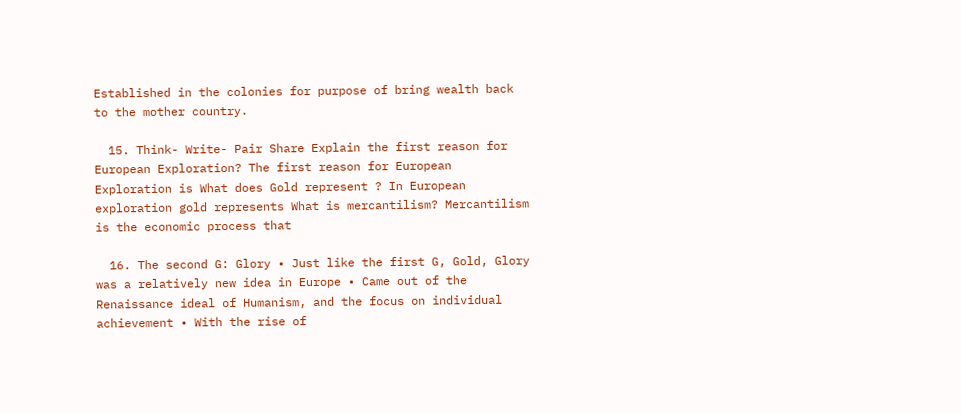Established in the colonies for purpose of bring wealth back to the mother country.

  15. Think- Write- Pair Share Explain the first reason for European Exploration? The first reason for European Exploration is What does Gold represent ? In European exploration gold represents What is mercantilism? Mercantilism is the economic process that

  16. The second G: Glory • Just like the first G, Gold, Glory was a relatively new idea in Europe • Came out of the Renaissance ideal of Humanism, and the focus on individual achievement • With the rise of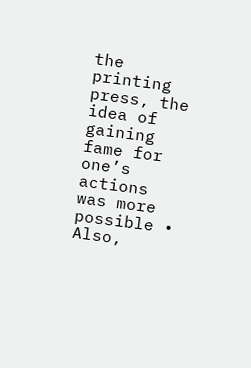the printing press, the idea of gaining fame for one’s actions was more possible • Also,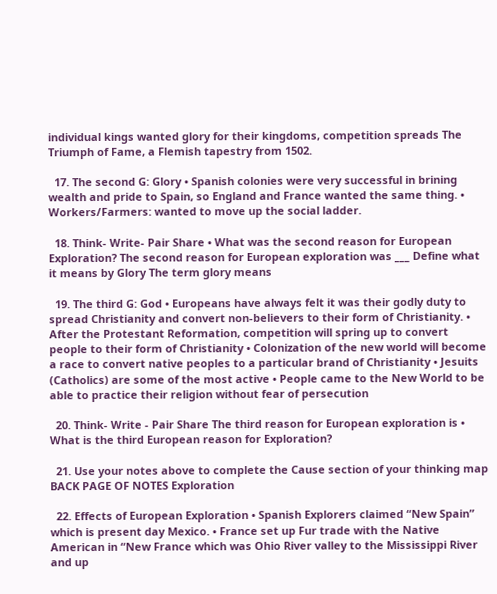individual kings wanted glory for their kingdoms, competition spreads The Triumph of Fame, a Flemish tapestry from 1502.

  17. The second G: Glory • Spanish colonies were very successful in brining wealth and pride to Spain, so England and France wanted the same thing. • Workers/Farmers: wanted to move up the social ladder.

  18. Think- Write- Pair Share • What was the second reason for European Exploration? The second reason for European exploration was ___ Define what it means by Glory The term glory means

  19. The third G: God • Europeans have always felt it was their godly duty to spread Christianity and convert non-believers to their form of Christianity. • After the Protestant Reformation, competition will spring up to convert people to their form of Christianity • Colonization of the new world will become a race to convert native peoples to a particular brand of Christianity • Jesuits (Catholics) are some of the most active • People came to the New World to be able to practice their religion without fear of persecution

  20. Think- Write - Pair Share The third reason for European exploration is • What is the third European reason for Exploration?

  21. Use your notes above to complete the Cause section of your thinking map BACK PAGE OF NOTES Exploration

  22. Effects of European Exploration • Spanish Explorers claimed “New Spain” which is present day Mexico. • France set up Fur trade with the Native American in “New France which was Ohio River valley to the Mississippi River and up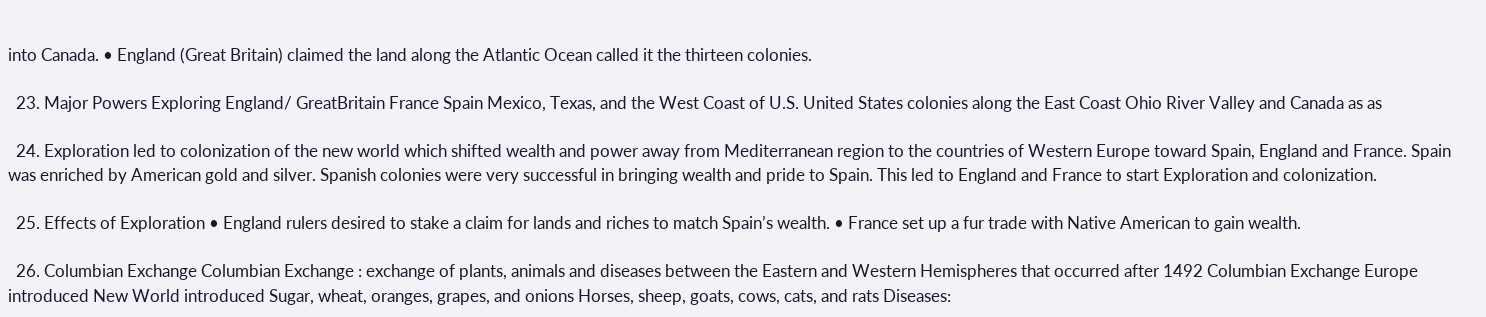into Canada. • England (Great Britain) claimed the land along the Atlantic Ocean called it the thirteen colonies.

  23. Major Powers Exploring England/ GreatBritain France Spain Mexico, Texas, and the West Coast of U.S. United States colonies along the East Coast Ohio River Valley and Canada as as

  24. Exploration led to colonization of the new world which shifted wealth and power away from Mediterranean region to the countries of Western Europe toward Spain, England and France. Spain was enriched by American gold and silver. Spanish colonies were very successful in bringing wealth and pride to Spain. This led to England and France to start Exploration and colonization.

  25. Effects of Exploration • England rulers desired to stake a claim for lands and riches to match Spain’s wealth. • France set up a fur trade with Native American to gain wealth.

  26. Columbian Exchange Columbian Exchange : exchange of plants, animals and diseases between the Eastern and Western Hemispheres that occurred after 1492 Columbian Exchange Europe introduced New World introduced Sugar, wheat, oranges, grapes, and onions Horses, sheep, goats, cows, cats, and rats Diseases: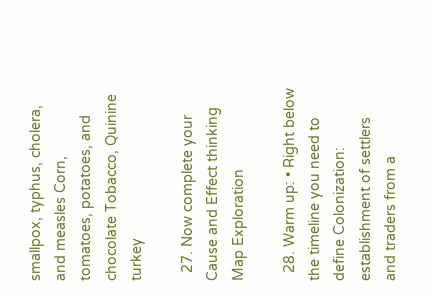smallpox, typhus, cholera, and measles Corn, tomatoes, potatoes, and chocolate Tobacco, Quinine turkey

  27. Now complete your Cause and Effect thinking Map Exploration

  28. Warm up: • Right below the timeline you need to define Colonization: establishment of settlers and traders from a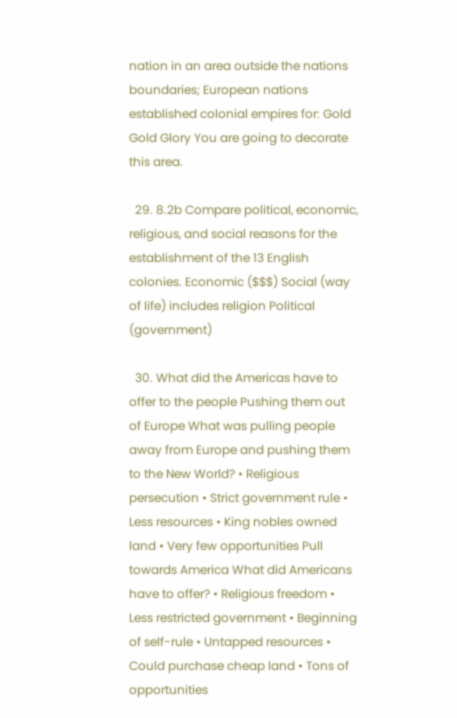nation in an area outside the nations boundaries; European nations established colonial empires for: Gold Gold Glory You are going to decorate this area.

  29. 8.2b Compare political, economic, religious, and social reasons for the establishment of the 13 English colonies. Economic ($$$) Social (way of life) includes religion Political (government)

  30. What did the Americas have to offer to the people Pushing them out of Europe What was pulling people away from Europe and pushing them to the New World? • Religious persecution • Strict government rule • Less resources • King nobles owned land • Very few opportunities Pull towards America What did Americans have to offer? • Religious freedom • Less restricted government • Beginning of self-rule • Untapped resources • Could purchase cheap land • Tons of opportunities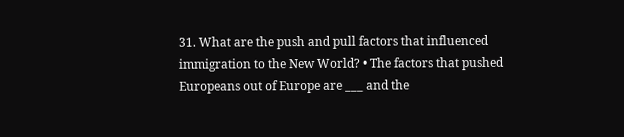31. What are the push and pull factors that influenced immigration to the New World? • The factors that pushed Europeans out of Europe are ___ and the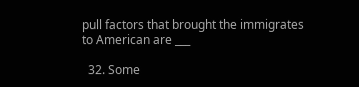pull factors that brought the immigrates to American are ___

  32. Some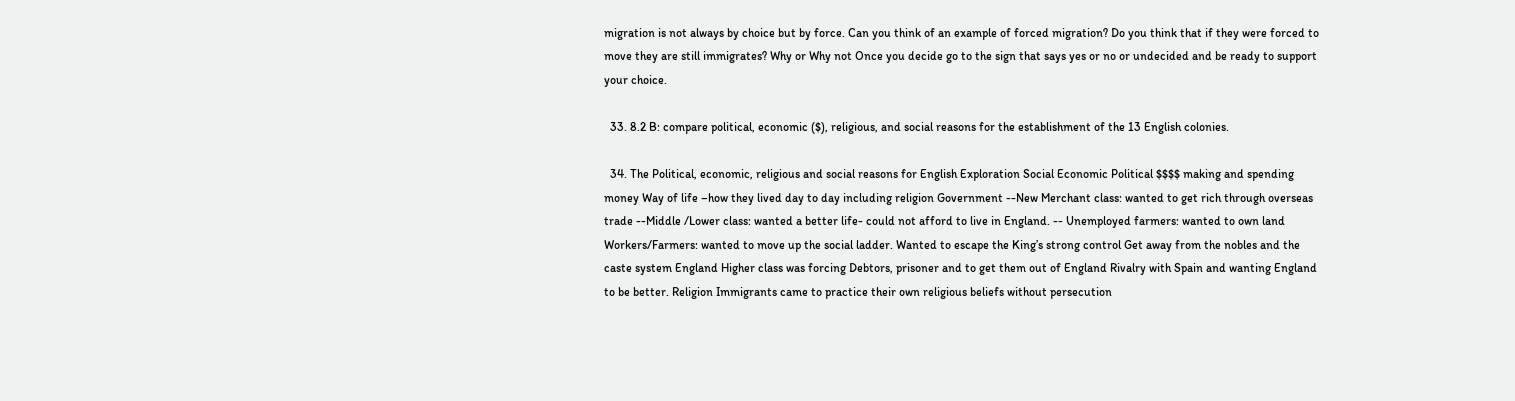migration is not always by choice but by force. Can you think of an example of forced migration? Do you think that if they were forced to move they are still immigrates? Why or Why not Once you decide go to the sign that says yes or no or undecided and be ready to support your choice.

  33. 8.2 B: compare political, economic ($), religious, and social reasons for the establishment of the 13 English colonies.

  34. The Political, economic, religious and social reasons for English Exploration Social Economic Political $$$$ making and spending money Way of life –how they lived day to day including religion Government --New Merchant class: wanted to get rich through overseas trade --Middle /Lower class: wanted a better life- could not afford to live in England. -- Unemployed farmers: wanted to own land Workers/Farmers: wanted to move up the social ladder. Wanted to escape the King’s strong control Get away from the nobles and the caste system England Higher class was forcing Debtors, prisoner and to get them out of England Rivalry with Spain and wanting England to be better. Religion Immigrants came to practice their own religious beliefs without persecution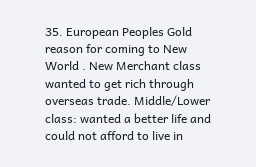35. European Peoples Gold reason for coming to New World . New Merchant class wanted to get rich through overseas trade. Middle/Lower class: wanted a better life and could not afford to live in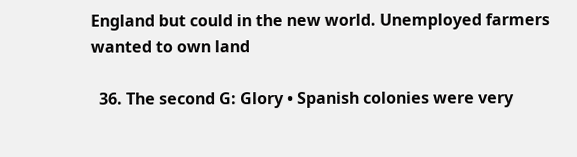England but could in the new world. Unemployed farmers wanted to own land

  36. The second G: Glory • Spanish colonies were very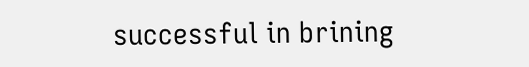successful in brining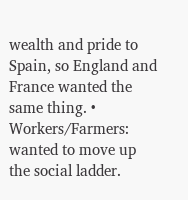wealth and pride to Spain, so England and France wanted the same thing. • Workers/Farmers: wanted to move up the social ladder.